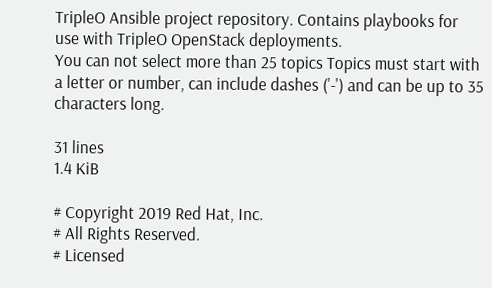TripleO Ansible project repository. Contains playbooks for use with TripleO OpenStack deployments.
You can not select more than 25 topics Topics must start with a letter or number, can include dashes ('-') and can be up to 35 characters long.

31 lines
1.4 KiB

# Copyright 2019 Red Hat, Inc.
# All Rights Reserved.
# Licensed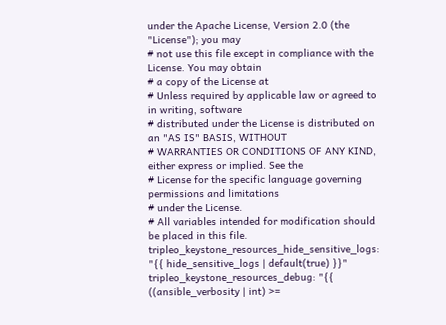under the Apache License, Version 2.0 (the "License"); you may
# not use this file except in compliance with the License. You may obtain
# a copy of the License at
# Unless required by applicable law or agreed to in writing, software
# distributed under the License is distributed on an "AS IS" BASIS, WITHOUT
# WARRANTIES OR CONDITIONS OF ANY KIND, either express or implied. See the
# License for the specific language governing permissions and limitations
# under the License.
# All variables intended for modification should be placed in this file.
tripleo_keystone_resources_hide_sensitive_logs: "{{ hide_sensitive_logs | default(true) }}"
tripleo_keystone_resources_debug: "{{ ((ansible_verbosity | int) >=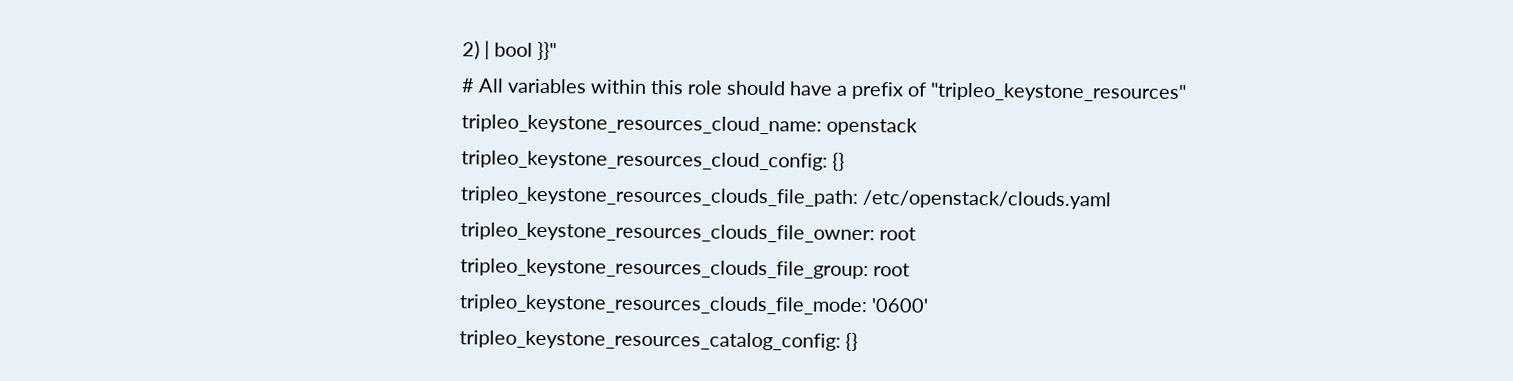2) | bool }}"
# All variables within this role should have a prefix of "tripleo_keystone_resources"
tripleo_keystone_resources_cloud_name: openstack
tripleo_keystone_resources_cloud_config: {}
tripleo_keystone_resources_clouds_file_path: /etc/openstack/clouds.yaml
tripleo_keystone_resources_clouds_file_owner: root
tripleo_keystone_resources_clouds_file_group: root
tripleo_keystone_resources_clouds_file_mode: '0600'
tripleo_keystone_resources_catalog_config: {}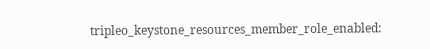tripleo_keystone_resources_member_role_enabled: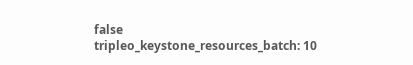false
tripleo_keystone_resources_batch: 10